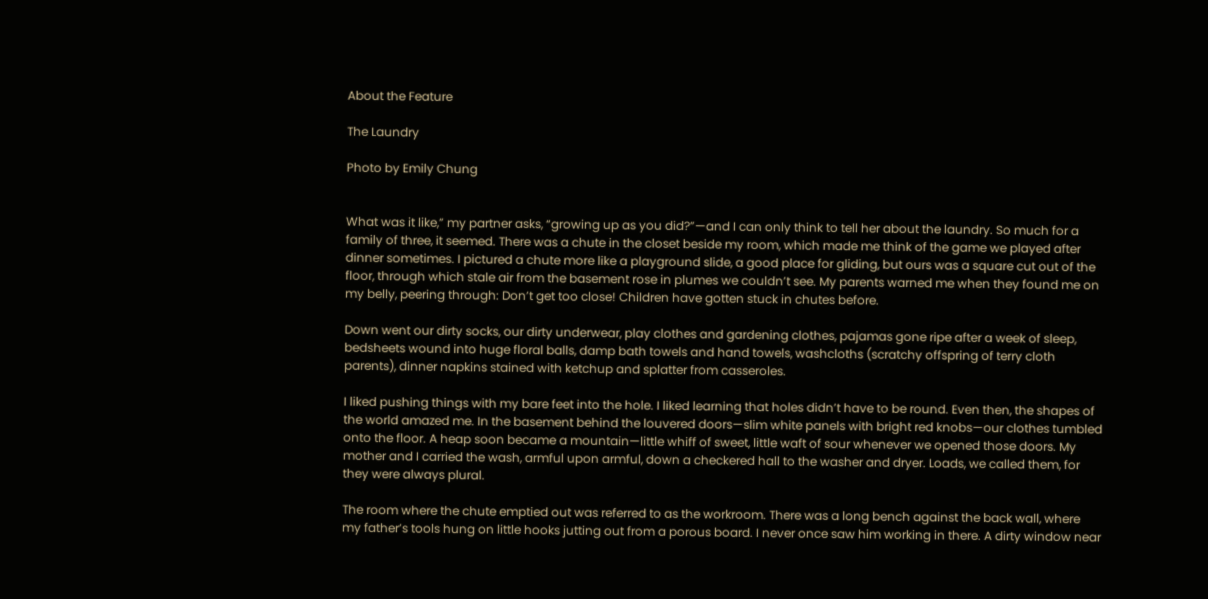About the Feature

The Laundry

Photo by Emily Chung


What was it like,” my partner asks, “growing up as you did?”—and I can only think to tell her about the laundry. So much for a family of three, it seemed. There was a chute in the closet beside my room, which made me think of the game we played after dinner sometimes. I pictured a chute more like a playground slide, a good place for gliding, but ours was a square cut out of the floor, through which stale air from the basement rose in plumes we couldn’t see. My parents warned me when they found me on my belly, peering through: Don’t get too close! Children have gotten stuck in chutes before.

Down went our dirty socks, our dirty underwear, play clothes and gardening clothes, pajamas gone ripe after a week of sleep, bedsheets wound into huge floral balls, damp bath towels and hand towels, washcloths (scratchy offspring of terry cloth parents), dinner napkins stained with ketchup and splatter from casseroles.

I liked pushing things with my bare feet into the hole. I liked learning that holes didn’t have to be round. Even then, the shapes of the world amazed me. In the basement behind the louvered doors—slim white panels with bright red knobs—our clothes tumbled onto the floor. A heap soon became a mountain—little whiff of sweet, little waft of sour whenever we opened those doors. My mother and I carried the wash, armful upon armful, down a checkered hall to the washer and dryer. Loads, we called them, for they were always plural.

The room where the chute emptied out was referred to as the workroom. There was a long bench against the back wall, where my father’s tools hung on little hooks jutting out from a porous board. I never once saw him working in there. A dirty window near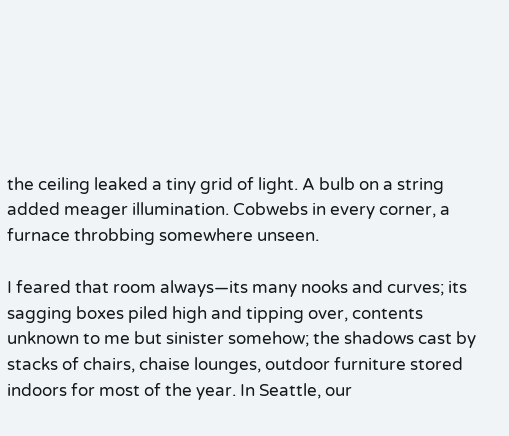the ceiling leaked a tiny grid of light. A bulb on a string added meager illumination. Cobwebs in every corner, a furnace throbbing somewhere unseen.

I feared that room always—its many nooks and curves; its sagging boxes piled high and tipping over, contents unknown to me but sinister somehow; the shadows cast by stacks of chairs, chaise lounges, outdoor furniture stored indoors for most of the year. In Seattle, our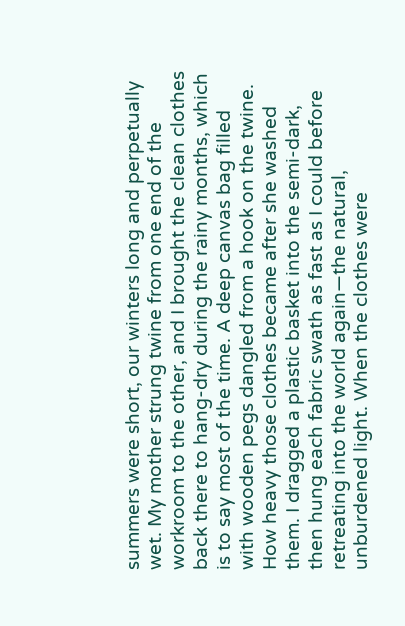summers were short, our winters long and perpetually wet. My mother strung twine from one end of the workroom to the other, and I brought the clean clothes back there to hang-dry during the rainy months, which is to say most of the time. A deep canvas bag filled with wooden pegs dangled from a hook on the twine. How heavy those clothes became after she washed them. I dragged a plastic basket into the semi-dark, then hung each fabric swath as fast as I could before retreating into the world again—the natural, unburdened light. When the clothes were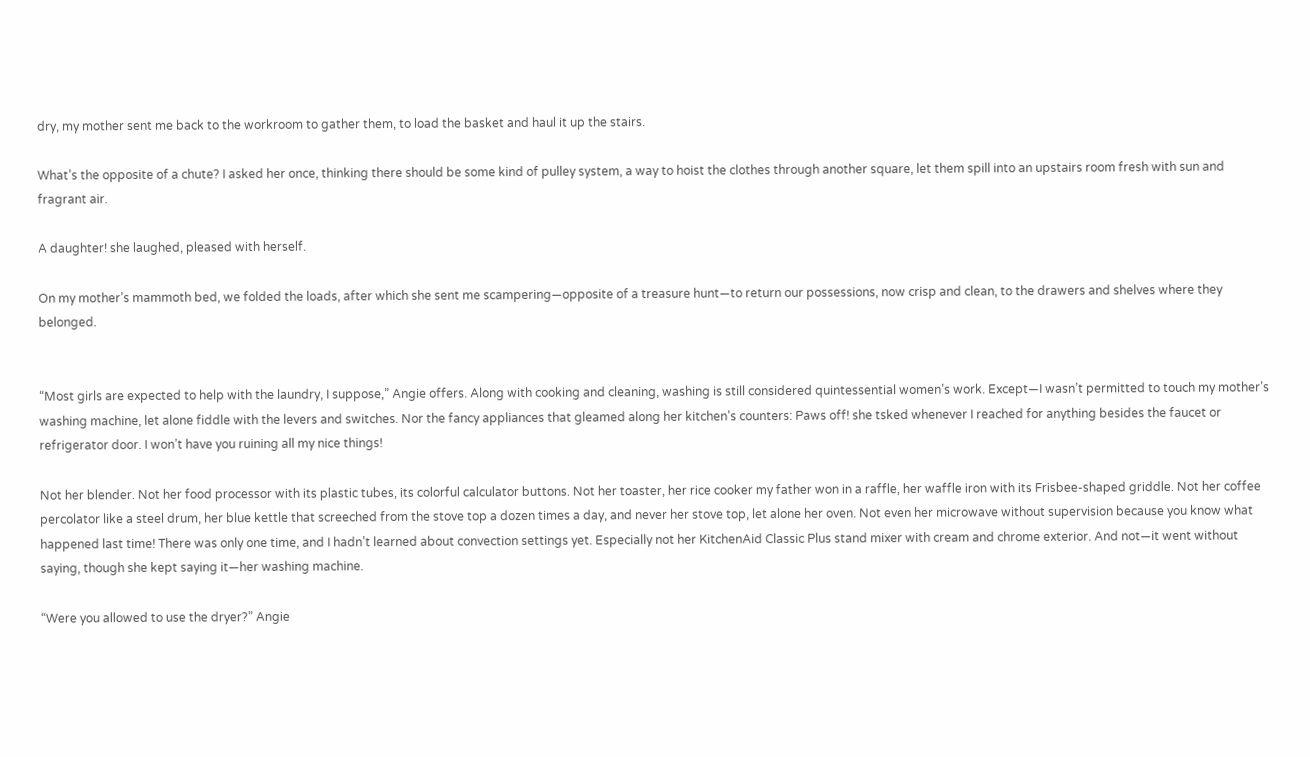dry, my mother sent me back to the workroom to gather them, to load the basket and haul it up the stairs.

What’s the opposite of a chute? I asked her once, thinking there should be some kind of pulley system, a way to hoist the clothes through another square, let them spill into an upstairs room fresh with sun and fragrant air.

A daughter! she laughed, pleased with herself.

On my mother’s mammoth bed, we folded the loads, after which she sent me scampering—opposite of a treasure hunt—to return our possessions, now crisp and clean, to the drawers and shelves where they belonged.


“Most girls are expected to help with the laundry, I suppose,” Angie offers. Along with cooking and cleaning, washing is still considered quintessential women’s work. Except—I wasn’t permitted to touch my mother’s washing machine, let alone fiddle with the levers and switches. Nor the fancy appliances that gleamed along her kitchen’s counters: Paws off! she tsked whenever I reached for anything besides the faucet or refrigerator door. I won’t have you ruining all my nice things!

Not her blender. Not her food processor with its plastic tubes, its colorful calculator buttons. Not her toaster, her rice cooker my father won in a raffle, her waffle iron with its Frisbee-shaped griddle. Not her coffee percolator like a steel drum, her blue kettle that screeched from the stove top a dozen times a day, and never her stove top, let alone her oven. Not even her microwave without supervision because you know what happened last time! There was only one time, and I hadn’t learned about convection settings yet. Especially not her KitchenAid Classic Plus stand mixer with cream and chrome exterior. And not—it went without saying, though she kept saying it—her washing machine.

“Were you allowed to use the dryer?” Angie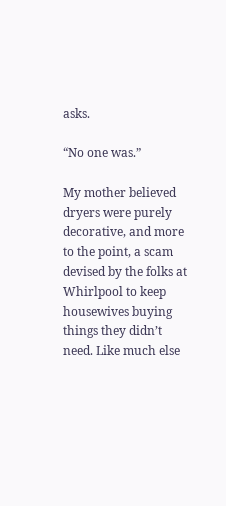asks.

“No one was.”

My mother believed dryers were purely decorative, and more to the point, a scam devised by the folks at Whirlpool to keep housewives buying things they didn’t need. Like much else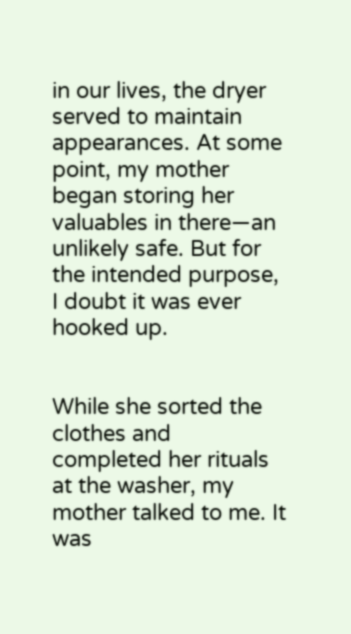in our lives, the dryer served to maintain appearances. At some point, my mother began storing her valuables in there—an unlikely safe. But for the intended purpose, I doubt it was ever hooked up.


While she sorted the clothes and completed her rituals at the washer, my mother talked to me. It was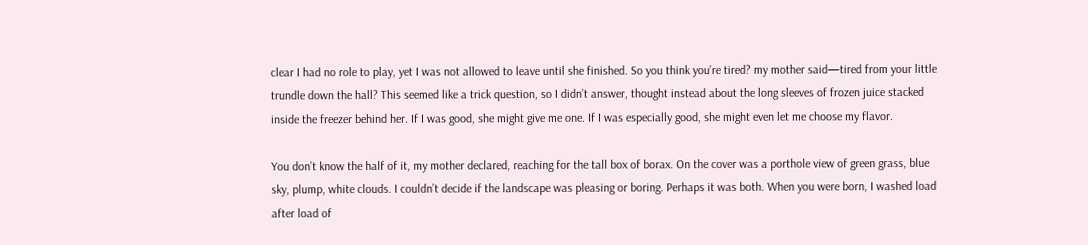clear I had no role to play, yet I was not allowed to leave until she finished. So you think you’re tired? my mother said—tired from your little trundle down the hall? This seemed like a trick question, so I didn’t answer, thought instead about the long sleeves of frozen juice stacked inside the freezer behind her. If I was good, she might give me one. If I was especially good, she might even let me choose my flavor.

You don’t know the half of it, my mother declared, reaching for the tall box of borax. On the cover was a porthole view of green grass, blue sky, plump, white clouds. I couldn’t decide if the landscape was pleasing or boring. Perhaps it was both. When you were born, I washed load after load of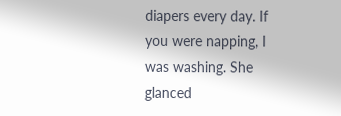diapers every day. If you were napping, I was washing. She glanced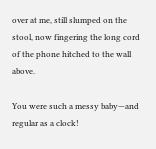over at me, still slumped on the stool, now fingering the long cord of the phone hitched to the wall above.

You were such a messy baby—and regular as a clock!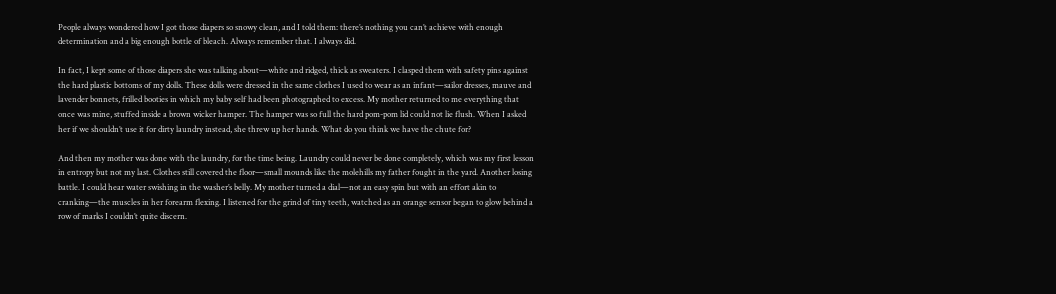People always wondered how I got those diapers so snowy clean, and I told them: there’s nothing you can’t achieve with enough determination and a big enough bottle of bleach. Always remember that. I always did.

In fact, I kept some of those diapers she was talking about—white and ridged, thick as sweaters. I clasped them with safety pins against the hard plastic bottoms of my dolls. These dolls were dressed in the same clothes I used to wear as an infant—sailor dresses, mauve and lavender bonnets, frilled booties in which my baby self had been photographed to excess. My mother returned to me everything that once was mine, stuffed inside a brown wicker hamper. The hamper was so full the hard pom-pom lid could not lie flush. When I asked her if we shouldn’t use it for dirty laundry instead, she threw up her hands. What do you think we have the chute for?

And then my mother was done with the laundry, for the time being. Laundry could never be done completely, which was my first lesson in entropy but not my last. Clothes still covered the floor—small mounds like the molehills my father fought in the yard. Another losing battle. I could hear water swishing in the washer’s belly. My mother turned a dial—not an easy spin but with an effort akin to cranking—the muscles in her forearm flexing. I listened for the grind of tiny teeth, watched as an orange sensor began to glow behind a row of marks I couldn’t quite discern.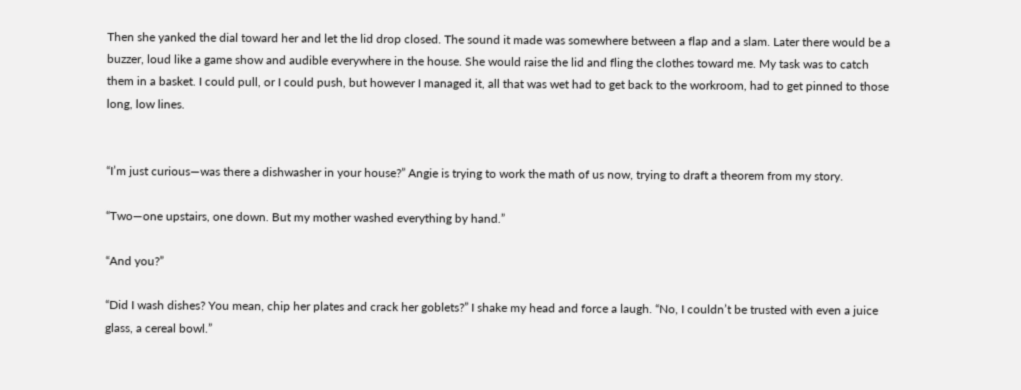Then she yanked the dial toward her and let the lid drop closed. The sound it made was somewhere between a flap and a slam. Later there would be a buzzer, loud like a game show and audible everywhere in the house. She would raise the lid and fling the clothes toward me. My task was to catch them in a basket. I could pull, or I could push, but however I managed it, all that was wet had to get back to the workroom, had to get pinned to those long, low lines.


“I’m just curious—was there a dishwasher in your house?” Angie is trying to work the math of us now, trying to draft a theorem from my story.

“Two—one upstairs, one down. But my mother washed everything by hand.”

“And you?”

“Did I wash dishes? You mean, chip her plates and crack her goblets?” I shake my head and force a laugh. “No, I couldn’t be trusted with even a juice glass, a cereal bowl.”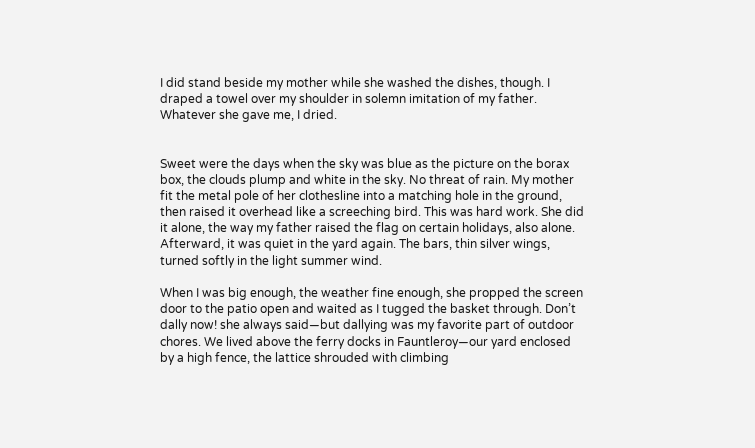I did stand beside my mother while she washed the dishes, though. I draped a towel over my shoulder in solemn imitation of my father. Whatever she gave me, I dried.


Sweet were the days when the sky was blue as the picture on the borax box, the clouds plump and white in the sky. No threat of rain. My mother fit the metal pole of her clothesline into a matching hole in the ground, then raised it overhead like a screeching bird. This was hard work. She did it alone, the way my father raised the flag on certain holidays, also alone. Afterward, it was quiet in the yard again. The bars, thin silver wings, turned softly in the light summer wind.

When I was big enough, the weather fine enough, she propped the screen door to the patio open and waited as I tugged the basket through. Don’t dally now! she always said—but dallying was my favorite part of outdoor chores. We lived above the ferry docks in Fauntleroy—our yard enclosed by a high fence, the lattice shrouded with climbing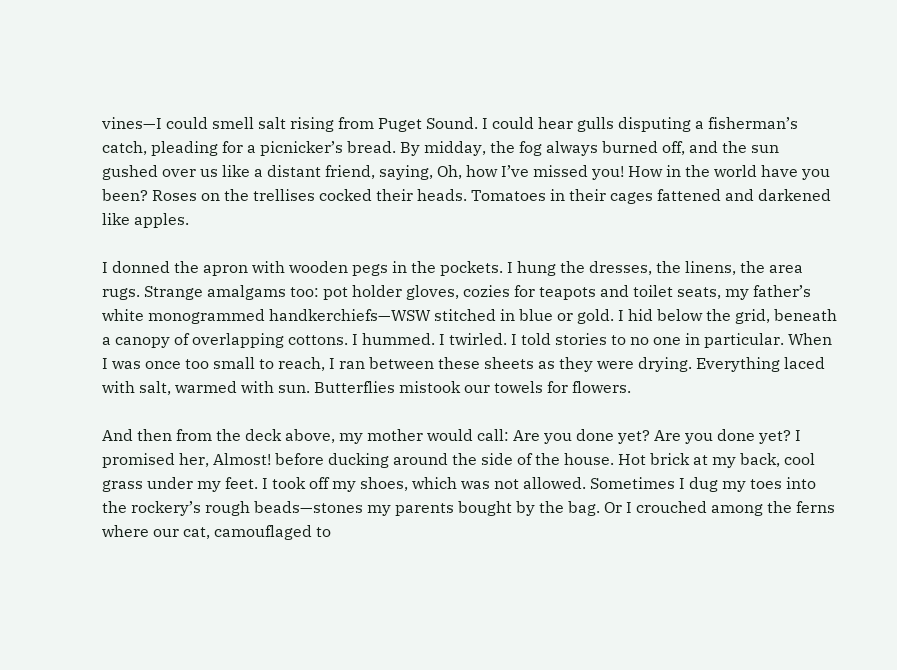vines—I could smell salt rising from Puget Sound. I could hear gulls disputing a fisherman’s catch, pleading for a picnicker’s bread. By midday, the fog always burned off, and the sun gushed over us like a distant friend, saying, Oh, how I’ve missed you! How in the world have you been? Roses on the trellises cocked their heads. Tomatoes in their cages fattened and darkened like apples.

I donned the apron with wooden pegs in the pockets. I hung the dresses, the linens, the area rugs. Strange amalgams too: pot holder gloves, cozies for teapots and toilet seats, my father’s white monogrammed handkerchiefs—WSW stitched in blue or gold. I hid below the grid, beneath a canopy of overlapping cottons. I hummed. I twirled. I told stories to no one in particular. When I was once too small to reach, I ran between these sheets as they were drying. Everything laced with salt, warmed with sun. Butterflies mistook our towels for flowers.

And then from the deck above, my mother would call: Are you done yet? Are you done yet? I promised her, Almost! before ducking around the side of the house. Hot brick at my back, cool grass under my feet. I took off my shoes, which was not allowed. Sometimes I dug my toes into the rockery’s rough beads—stones my parents bought by the bag. Or I crouched among the ferns where our cat, camouflaged to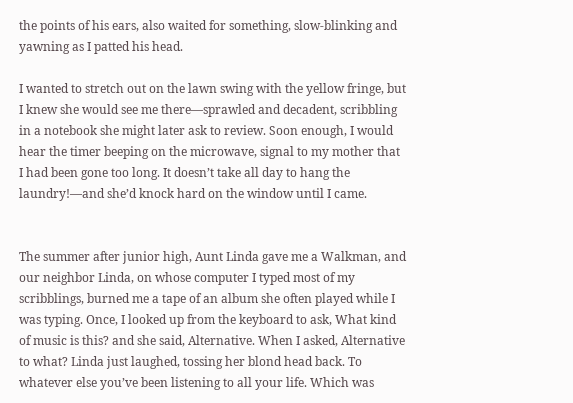the points of his ears, also waited for something, slow-blinking and yawning as I patted his head.

I wanted to stretch out on the lawn swing with the yellow fringe, but I knew she would see me there—sprawled and decadent, scribbling in a notebook she might later ask to review. Soon enough, I would hear the timer beeping on the microwave, signal to my mother that I had been gone too long. It doesn’t take all day to hang the laundry!—and she’d knock hard on the window until I came.


The summer after junior high, Aunt Linda gave me a Walkman, and our neighbor Linda, on whose computer I typed most of my scribblings, burned me a tape of an album she often played while I was typing. Once, I looked up from the keyboard to ask, What kind of music is this? and she said, Alternative. When I asked, Alternative to what? Linda just laughed, tossing her blond head back. To whatever else you’ve been listening to all your life. Which was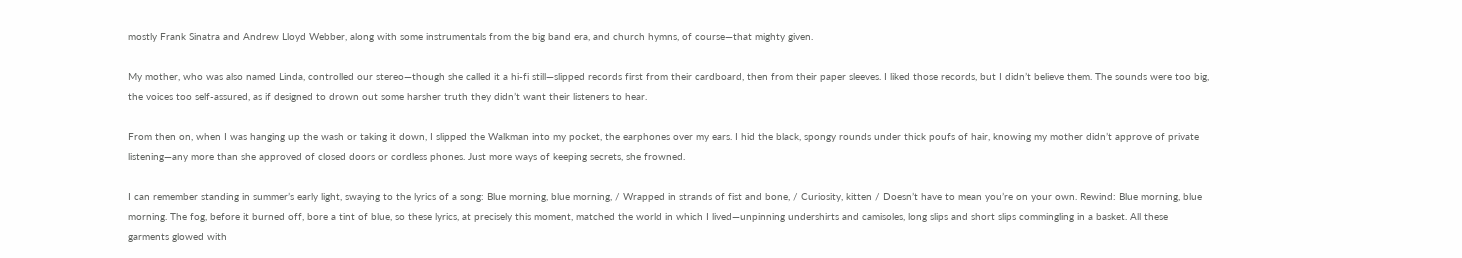mostly Frank Sinatra and Andrew Lloyd Webber, along with some instrumentals from the big band era, and church hymns, of course—that mighty given.

My mother, who was also named Linda, controlled our stereo—though she called it a hi-fi still—slipped records first from their cardboard, then from their paper sleeves. I liked those records, but I didn’t believe them. The sounds were too big, the voices too self-assured, as if designed to drown out some harsher truth they didn’t want their listeners to hear.

From then on, when I was hanging up the wash or taking it down, I slipped the Walkman into my pocket, the earphones over my ears. I hid the black, spongy rounds under thick poufs of hair, knowing my mother didn’t approve of private listening—any more than she approved of closed doors or cordless phones. Just more ways of keeping secrets, she frowned.

I can remember standing in summer’s early light, swaying to the lyrics of a song: Blue morning, blue morning, / Wrapped in strands of fist and bone, / Curiosity, kitten / Doesn’t have to mean you’re on your own. Rewind: Blue morning, blue morning. The fog, before it burned off, bore a tint of blue, so these lyrics, at precisely this moment, matched the world in which I lived—unpinning undershirts and camisoles, long slips and short slips commingling in a basket. All these garments glowed with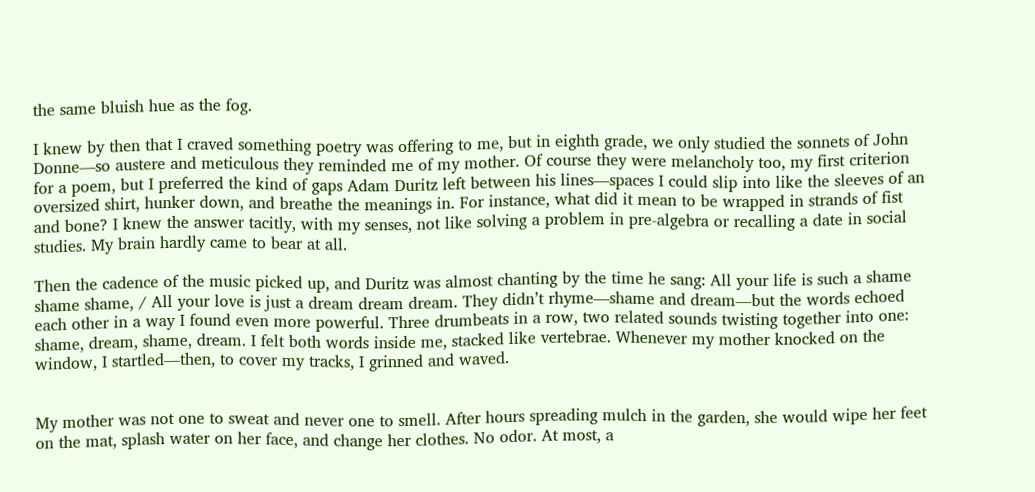the same bluish hue as the fog.

I knew by then that I craved something poetry was offering to me, but in eighth grade, we only studied the sonnets of John Donne—so austere and meticulous they reminded me of my mother. Of course they were melancholy too, my first criterion for a poem, but I preferred the kind of gaps Adam Duritz left between his lines—spaces I could slip into like the sleeves of an oversized shirt, hunker down, and breathe the meanings in. For instance, what did it mean to be wrapped in strands of fist and bone? I knew the answer tacitly, with my senses, not like solving a problem in pre-algebra or recalling a date in social studies. My brain hardly came to bear at all.

Then the cadence of the music picked up, and Duritz was almost chanting by the time he sang: All your life is such a shame shame shame, / All your love is just a dream dream dream. They didn’t rhyme—shame and dream—but the words echoed each other in a way I found even more powerful. Three drumbeats in a row, two related sounds twisting together into one: shame, dream, shame, dream. I felt both words inside me, stacked like vertebrae. Whenever my mother knocked on the window, I startled—then, to cover my tracks, I grinned and waved.


My mother was not one to sweat and never one to smell. After hours spreading mulch in the garden, she would wipe her feet on the mat, splash water on her face, and change her clothes. No odor. At most, a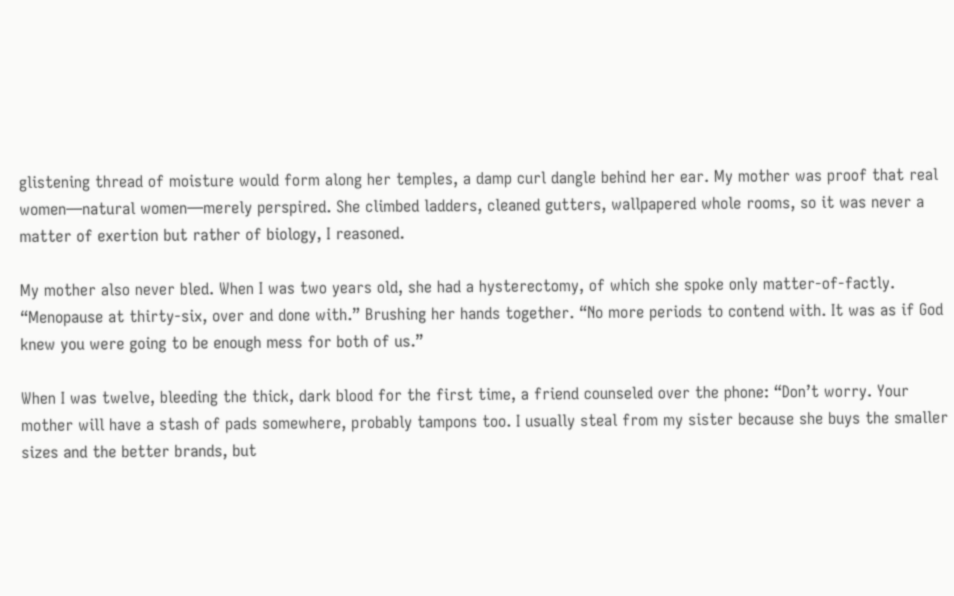glistening thread of moisture would form along her temples, a damp curl dangle behind her ear. My mother was proof that real women—natural women—merely perspired. She climbed ladders, cleaned gutters, wallpapered whole rooms, so it was never a matter of exertion but rather of biology, I reasoned.

My mother also never bled. When I was two years old, she had a hysterectomy, of which she spoke only matter-of-factly. “Menopause at thirty-six, over and done with.” Brushing her hands together. “No more periods to contend with. It was as if God knew you were going to be enough mess for both of us.”

When I was twelve, bleeding the thick, dark blood for the first time, a friend counseled over the phone: “Don’t worry. Your mother will have a stash of pads somewhere, probably tampons too. I usually steal from my sister because she buys the smaller sizes and the better brands, but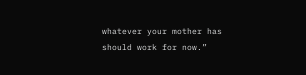whatever your mother has should work for now.”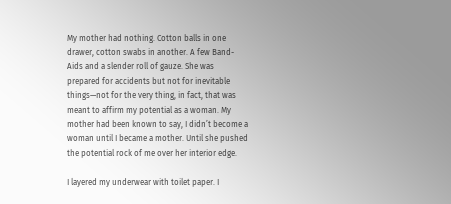My mother had nothing. Cotton balls in one drawer, cotton swabs in another. A few Band-Aids and a slender roll of gauze. She was prepared for accidents but not for inevitable things—not for the very thing, in fact, that was meant to affirm my potential as a woman. My mother had been known to say, I didn’t become a woman until I became a mother. Until she pushed the potential rock of me over her interior edge.

I layered my underwear with toilet paper. I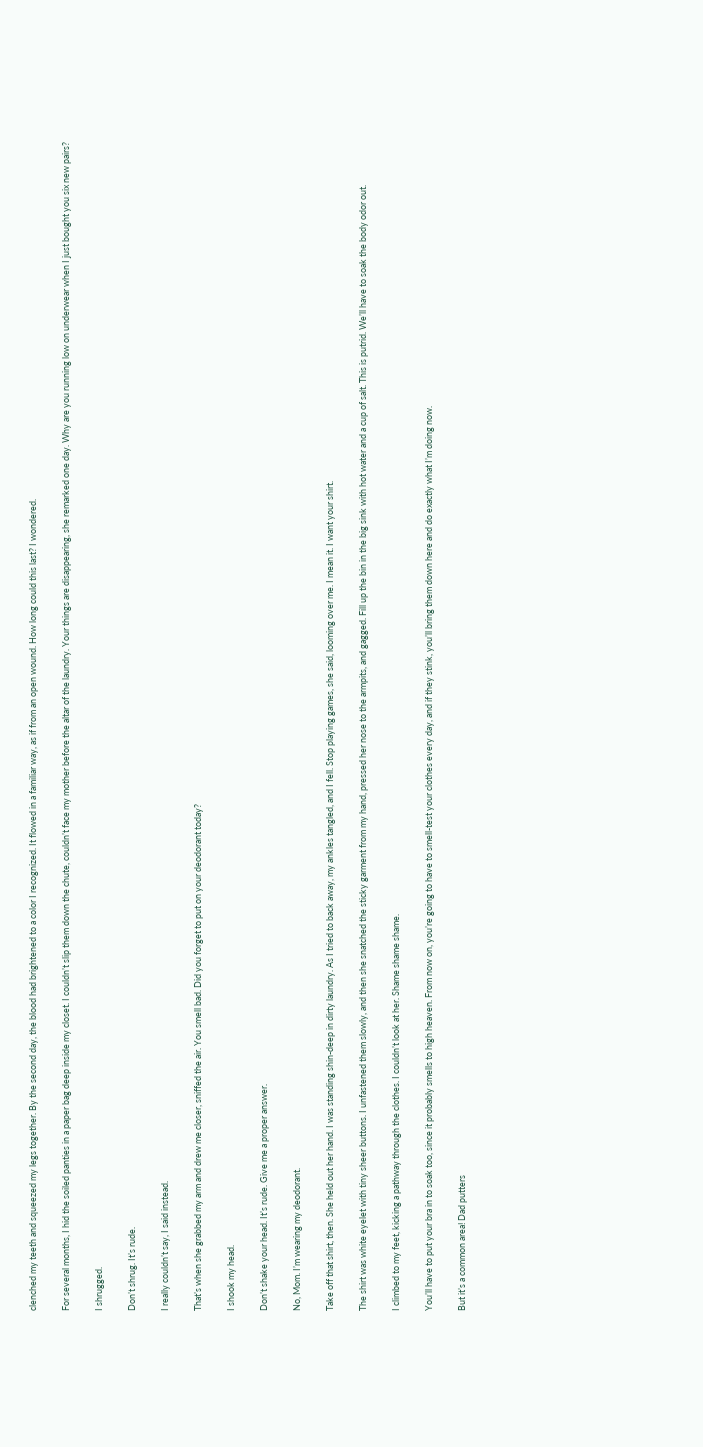clenched my teeth and squeezed my legs together. By the second day, the blood had brightened to a color I recognized. It flowed in a familiar way, as if from an open wound. How long could this last? I wondered.

For several months, I hid the soiled panties in a paper bag deep inside my closet. I couldn’t slip them down the chute, couldn’t face my mother before the altar of the laundry. Your things are disappearing, she remarked one day. Why are you running low on underwear when I just bought you six new pairs?

I shrugged.

Don’t shrug. It’s rude.

I really couldn’t say, I said instead.

That’s when she grabbed my arm and drew me closer, sniffed the air. You smell bad. Did you forget to put on your deodorant today?

I shook my head.

Don’t shake your head. It’s rude. Give me a proper answer.

No, Mom. I’m wearing my deodorant.

Take off that shirt, then. She held out her hand. I was standing shin-deep in dirty laundry. As I tried to back away, my ankles tangled, and I fell. Stop playing games, she said, looming over me. I mean it. I want your shirt.

The shirt was white eyelet with tiny sheer buttons. I unfastened them slowly, and then she snatched the sticky garment from my hand, pressed her nose to the armpits, and gagged. Fill up the bin in the big sink with hot water and a cup of salt. This is putrid. We’ll have to soak the body odor out.

I climbed to my feet, kicking a pathway through the clothes. I couldn’t look at her. Shame shame shame.

You’ll have to put your bra in to soak too, since it probably smells to high heaven. From now on, you’re going to have to smell-test your clothes every day, and if they stink, you’ll bring them down here and do exactly what I’m doing now.

But it’s a common area! Dad putters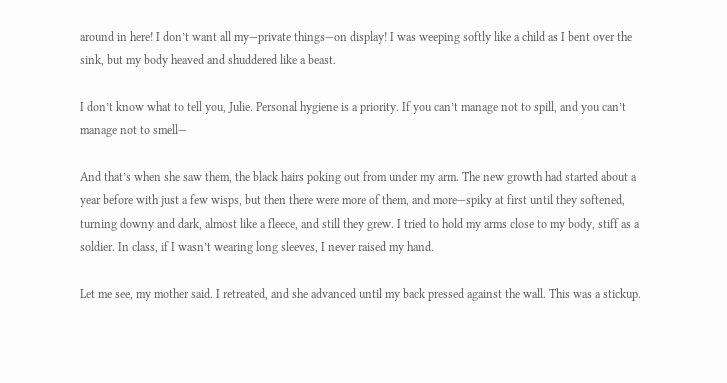around in here! I don’t want all my—private things—on display! I was weeping softly like a child as I bent over the sink, but my body heaved and shuddered like a beast.

I don’t know what to tell you, Julie. Personal hygiene is a priority. If you can’t manage not to spill, and you can’t manage not to smell—

And that’s when she saw them, the black hairs poking out from under my arm. The new growth had started about a year before with just a few wisps, but then there were more of them, and more—spiky at first until they softened, turning downy and dark, almost like a fleece, and still they grew. I tried to hold my arms close to my body, stiff as a soldier. In class, if I wasn’t wearing long sleeves, I never raised my hand.

Let me see, my mother said. I retreated, and she advanced until my back pressed against the wall. This was a stickup.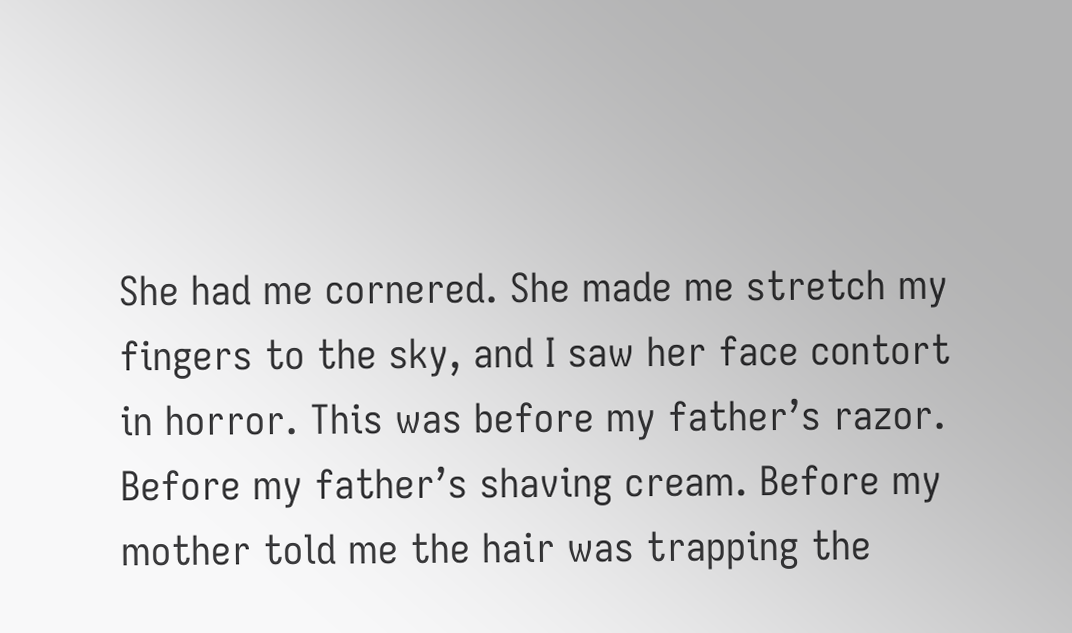She had me cornered. She made me stretch my fingers to the sky, and I saw her face contort in horror. This was before my father’s razor. Before my father’s shaving cream. Before my mother told me the hair was trapping the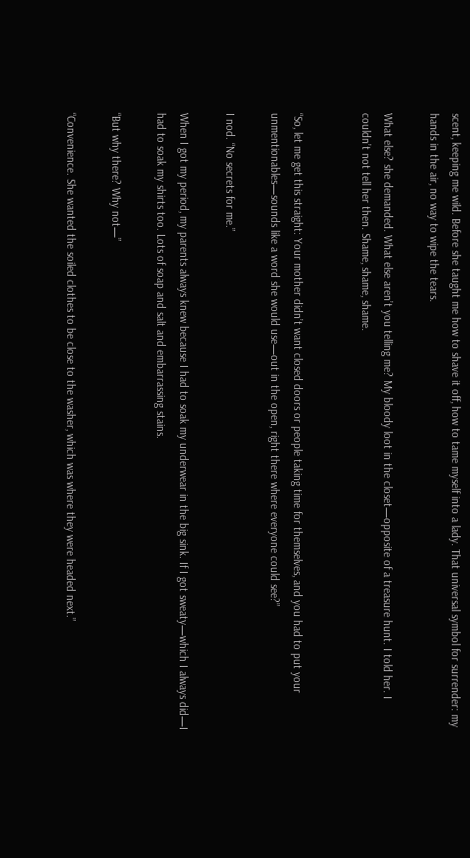scent, keeping me wild. Before she taught me how to shave it off, how to tame myself into a lady. That universal symbol for surrender: my hands in the air, no way to wipe the tears.

What else? she demanded. What else aren’t you telling me? My bloody loot in the closet—opposite of a treasure hunt. I told her. I couldn’t not tell her then. Shame, shame, shame.


“So, let me get this straight: Your mother didn’t want closed doors or people taking time for themselves, and you had to put your unmentionables—sounds like a word she would use—out in the open, right there where everyone could see?”

I nod. “No secrets for me.”

When I got my period, my parents always knew because I had to soak my underwear in the big sink. If I got sweaty—which I always did—I had to soak my shirts too. Lots of soap and salt and embarrassing stains.

“But why there? Why not—”

“Convenience. She wanted the soiled clothes to be close to the washer, which was where they were headed next.”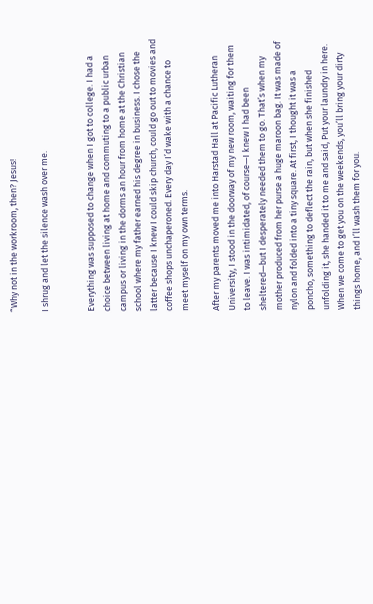“Why not in the workroom, then? Jesus!

I shrug and let the silence wash over me.


Everything was supposed to change when I got to college. I had a choice between living at home and commuting to a public urban campus or living in the dorms an hour from home at the Christian school where my father earned his degree in business. I chose the latter because I knew I could skip church, could go out to movies and coffee shops unchaperoned. Every day I’d wake with a chance to meet myself on my own terms.

After my parents moved me into Harstad Hall at Pacific Lutheran University, I stood in the doorway of my new room, waiting for them to leave. I was intimidated, of course—I knew I had been sheltered—but I desperately needed them to go. That’s when my mother produced from her purse a huge maroon bag. It was made of nylon and folded into a tiny square. At first, I thought it was a poncho, something to deflect the rain, but when she finished unfolding it, she handed it to me and said, Put your laundry in here. When we come to get you on the weekends, you’ll bring your dirty things home, and I’ll wash them for you.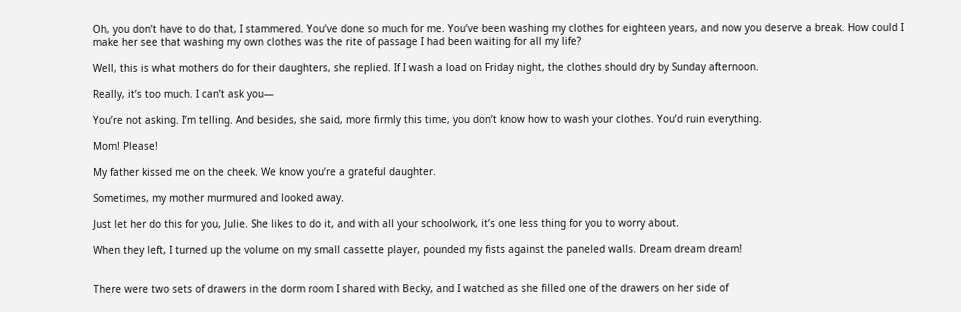Oh, you don’t have to do that, I stammered. You’ve done so much for me. You’ve been washing my clothes for eighteen years, and now you deserve a break. How could I make her see that washing my own clothes was the rite of passage I had been waiting for all my life?

Well, this is what mothers do for their daughters, she replied. If I wash a load on Friday night, the clothes should dry by Sunday afternoon.

Really, it’s too much. I can’t ask you—

You’re not asking. I’m telling. And besides, she said, more firmly this time, you don’t know how to wash your clothes. You’d ruin everything.

Mom! Please!

My father kissed me on the cheek. We know you’re a grateful daughter.

Sometimes, my mother murmured and looked away.

Just let her do this for you, Julie. She likes to do it, and with all your schoolwork, it’s one less thing for you to worry about.

When they left, I turned up the volume on my small cassette player, pounded my fists against the paneled walls. Dream dream dream!


There were two sets of drawers in the dorm room I shared with Becky, and I watched as she filled one of the drawers on her side of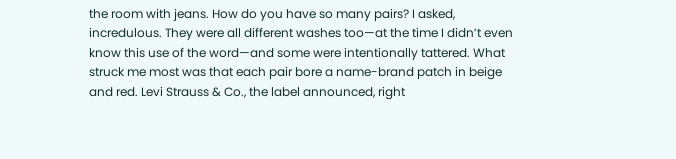the room with jeans. How do you have so many pairs? I asked, incredulous. They were all different washes too—at the time I didn’t even know this use of the word—and some were intentionally tattered. What struck me most was that each pair bore a name-brand patch in beige and red. Levi Strauss & Co., the label announced, right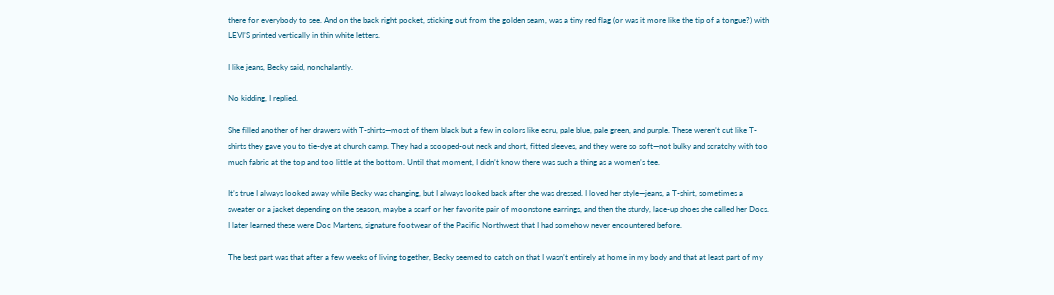there for everybody to see. And on the back right pocket, sticking out from the golden seam, was a tiny red flag (or was it more like the tip of a tongue?) with LEVI’S printed vertically in thin white letters.

I like jeans, Becky said, nonchalantly.

No kidding, I replied.

She filled another of her drawers with T-shirts—most of them black but a few in colors like ecru, pale blue, pale green, and purple. These weren’t cut like T-shirts they gave you to tie-dye at church camp. They had a scooped-out neck and short, fitted sleeves, and they were so soft—not bulky and scratchy with too much fabric at the top and too little at the bottom. Until that moment, I didn’t know there was such a thing as a women’s tee.

It’s true I always looked away while Becky was changing, but I always looked back after she was dressed. I loved her style—jeans, a T-shirt, sometimes a sweater or a jacket depending on the season, maybe a scarf or her favorite pair of moonstone earrings, and then the sturdy, lace-up shoes she called her Docs. I later learned these were Doc Martens, signature footwear of the Pacific Northwest that I had somehow never encountered before.

The best part was that after a few weeks of living together, Becky seemed to catch on that I wasn’t entirely at home in my body and that at least part of my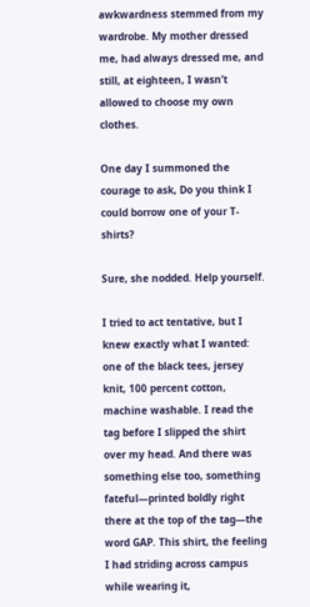awkwardness stemmed from my wardrobe. My mother dressed me, had always dressed me, and still, at eighteen, I wasn’t allowed to choose my own clothes.

One day I summoned the courage to ask, Do you think I could borrow one of your T-shirts?

Sure, she nodded. Help yourself.

I tried to act tentative, but I knew exactly what I wanted: one of the black tees, jersey knit, 100 percent cotton, machine washable. I read the tag before I slipped the shirt over my head. And there was something else too, something fateful—printed boldly right there at the top of the tag—the word GAP. This shirt, the feeling I had striding across campus while wearing it,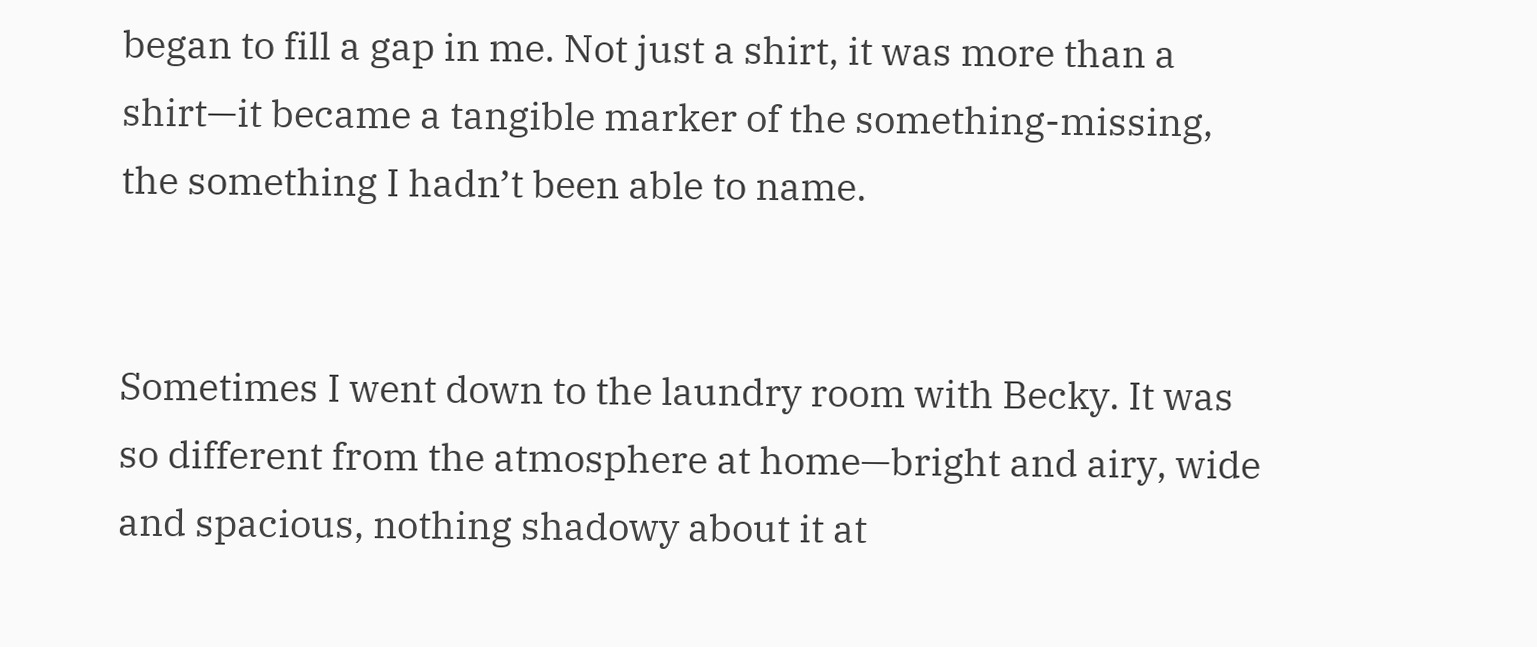began to fill a gap in me. Not just a shirt, it was more than a shirt—it became a tangible marker of the something-missing, the something I hadn’t been able to name.


Sometimes I went down to the laundry room with Becky. It was so different from the atmosphere at home—bright and airy, wide and spacious, nothing shadowy about it at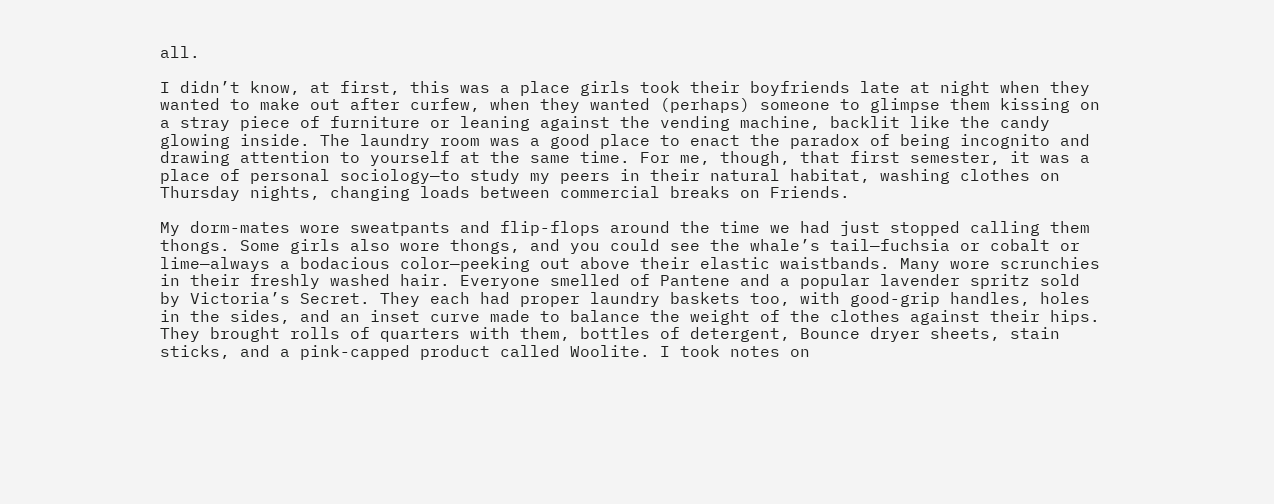all.

I didn’t know, at first, this was a place girls took their boyfriends late at night when they wanted to make out after curfew, when they wanted (perhaps) someone to glimpse them kissing on a stray piece of furniture or leaning against the vending machine, backlit like the candy glowing inside. The laundry room was a good place to enact the paradox of being incognito and drawing attention to yourself at the same time. For me, though, that first semester, it was a place of personal sociology—to study my peers in their natural habitat, washing clothes on Thursday nights, changing loads between commercial breaks on Friends.

My dorm-mates wore sweatpants and flip-flops around the time we had just stopped calling them thongs. Some girls also wore thongs, and you could see the whale’s tail—fuchsia or cobalt or lime—always a bodacious color—peeking out above their elastic waistbands. Many wore scrunchies in their freshly washed hair. Everyone smelled of Pantene and a popular lavender spritz sold by Victoria’s Secret. They each had proper laundry baskets too, with good-grip handles, holes in the sides, and an inset curve made to balance the weight of the clothes against their hips. They brought rolls of quarters with them, bottles of detergent, Bounce dryer sheets, stain sticks, and a pink-capped product called Woolite. I took notes on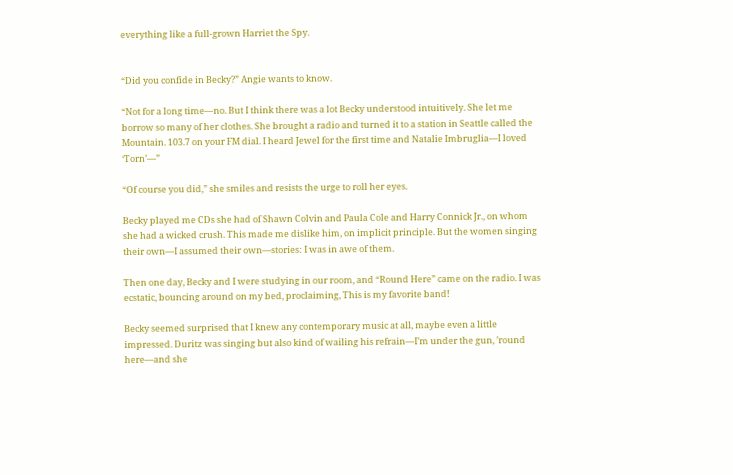everything like a full-grown Harriet the Spy.


“Did you confide in Becky?” Angie wants to know.

“Not for a long time—no. But I think there was a lot Becky understood intuitively. She let me borrow so many of her clothes. She brought a radio and turned it to a station in Seattle called the Mountain. 103.7 on your FM dial. I heard Jewel for the first time and Natalie Imbruglia—I loved ‘Torn’—”

“Of course you did,” she smiles and resists the urge to roll her eyes.

Becky played me CDs she had of Shawn Colvin and Paula Cole and Harry Connick Jr., on whom she had a wicked crush. This made me dislike him, on implicit principle. But the women singing their own—I assumed their own—stories: I was in awe of them.

Then one day, Becky and I were studying in our room, and “Round Here” came on the radio. I was ecstatic, bouncing around on my bed, proclaiming, This is my favorite band!

Becky seemed surprised that I knew any contemporary music at all, maybe even a little impressed. Duritz was singing but also kind of wailing his refrain—I’m under the gun, ’round here—and she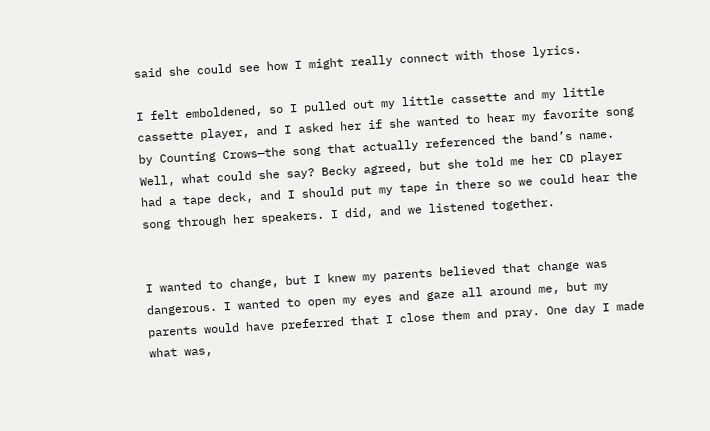said she could see how I might really connect with those lyrics.

I felt emboldened, so I pulled out my little cassette and my little cassette player, and I asked her if she wanted to hear my favorite song by Counting Crows—the song that actually referenced the band’s name. Well, what could she say? Becky agreed, but she told me her CD player had a tape deck, and I should put my tape in there so we could hear the song through her speakers. I did, and we listened together.


I wanted to change, but I knew my parents believed that change was dangerous. I wanted to open my eyes and gaze all around me, but my parents would have preferred that I close them and pray. One day I made what was,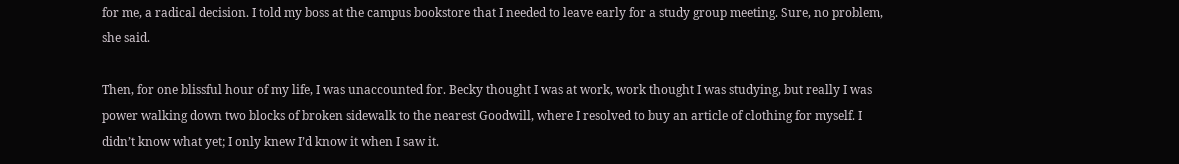for me, a radical decision. I told my boss at the campus bookstore that I needed to leave early for a study group meeting. Sure, no problem, she said.

Then, for one blissful hour of my life, I was unaccounted for. Becky thought I was at work, work thought I was studying, but really I was power walking down two blocks of broken sidewalk to the nearest Goodwill, where I resolved to buy an article of clothing for myself. I didn’t know what yet; I only knew I’d know it when I saw it.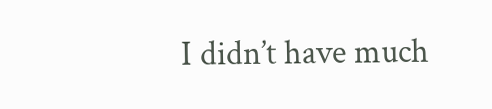I didn’t have much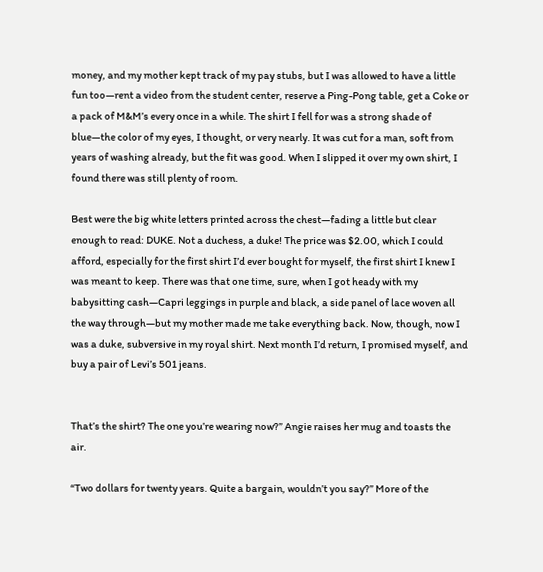money, and my mother kept track of my pay stubs, but I was allowed to have a little fun too—rent a video from the student center, reserve a Ping-Pong table, get a Coke or a pack of M&M’s every once in a while. The shirt I fell for was a strong shade of blue—the color of my eyes, I thought, or very nearly. It was cut for a man, soft from years of washing already, but the fit was good. When I slipped it over my own shirt, I found there was still plenty of room.

Best were the big white letters printed across the chest—fading a little but clear enough to read: DUKE. Not a duchess, a duke! The price was $2.00, which I could afford, especially for the first shirt I’d ever bought for myself, the first shirt I knew I was meant to keep. There was that one time, sure, when I got heady with my babysitting cash—Capri leggings in purple and black, a side panel of lace woven all the way through—but my mother made me take everything back. Now, though, now I was a duke, subversive in my royal shirt. Next month I’d return, I promised myself, and buy a pair of Levi’s 501 jeans.


That’s the shirt? The one you’re wearing now?” Angie raises her mug and toasts the air.

“Two dollars for twenty years. Quite a bargain, wouldn’t you say?” More of the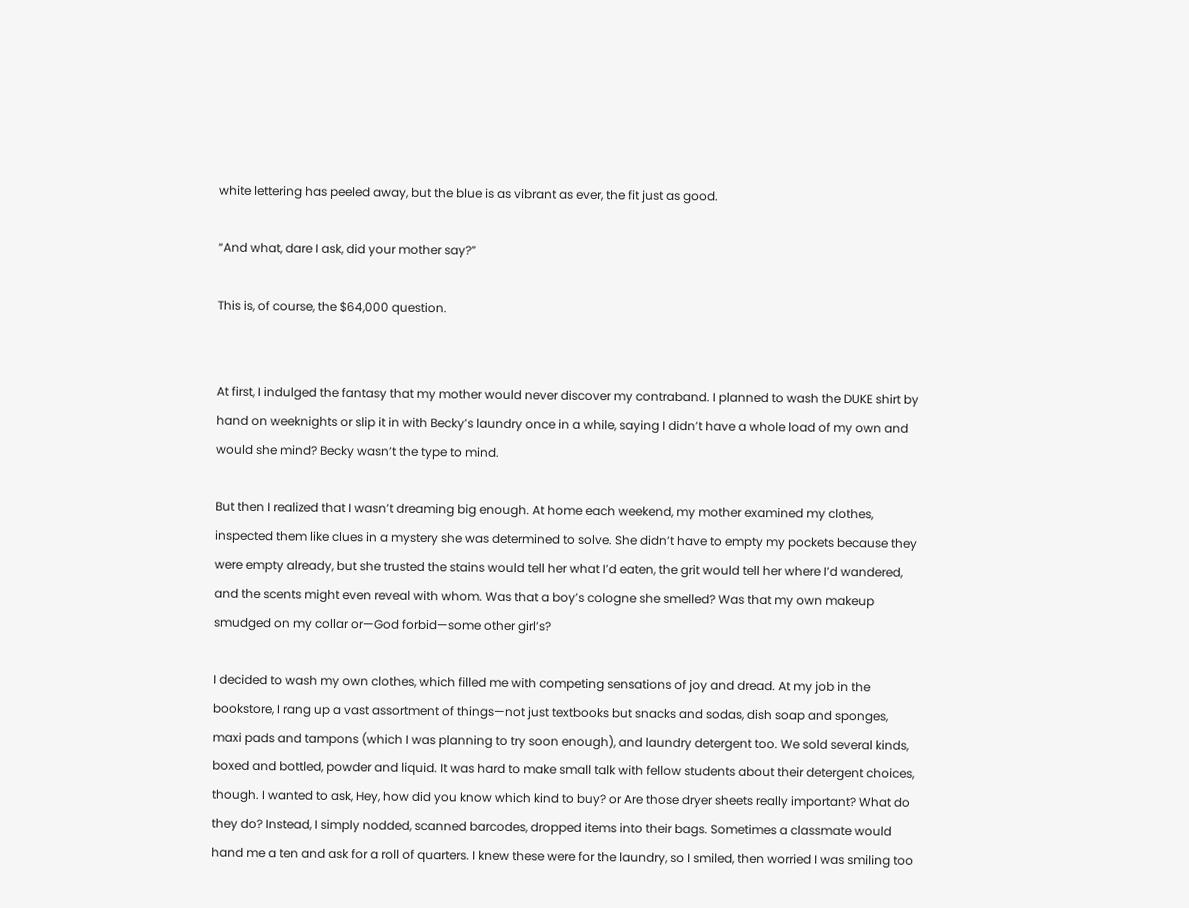white lettering has peeled away, but the blue is as vibrant as ever, the fit just as good.

“And what, dare I ask, did your mother say?”

This is, of course, the $64,000 question.


At first, I indulged the fantasy that my mother would never discover my contraband. I planned to wash the DUKE shirt by hand on weeknights or slip it in with Becky’s laundry once in a while, saying I didn’t have a whole load of my own and would she mind? Becky wasn’t the type to mind.

But then I realized that I wasn’t dreaming big enough. At home each weekend, my mother examined my clothes, inspected them like clues in a mystery she was determined to solve. She didn’t have to empty my pockets because they were empty already, but she trusted the stains would tell her what I’d eaten, the grit would tell her where I’d wandered, and the scents might even reveal with whom. Was that a boy’s cologne she smelled? Was that my own makeup smudged on my collar or—God forbid—some other girl’s?

I decided to wash my own clothes, which filled me with competing sensations of joy and dread. At my job in the bookstore, I rang up a vast assortment of things—not just textbooks but snacks and sodas, dish soap and sponges, maxi pads and tampons (which I was planning to try soon enough), and laundry detergent too. We sold several kinds, boxed and bottled, powder and liquid. It was hard to make small talk with fellow students about their detergent choices, though. I wanted to ask, Hey, how did you know which kind to buy? or Are those dryer sheets really important? What do they do? Instead, I simply nodded, scanned barcodes, dropped items into their bags. Sometimes a classmate would hand me a ten and ask for a roll of quarters. I knew these were for the laundry, so I smiled, then worried I was smiling too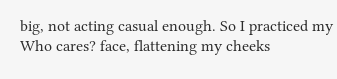big, not acting casual enough. So I practiced my Who cares? face, flattening my cheeks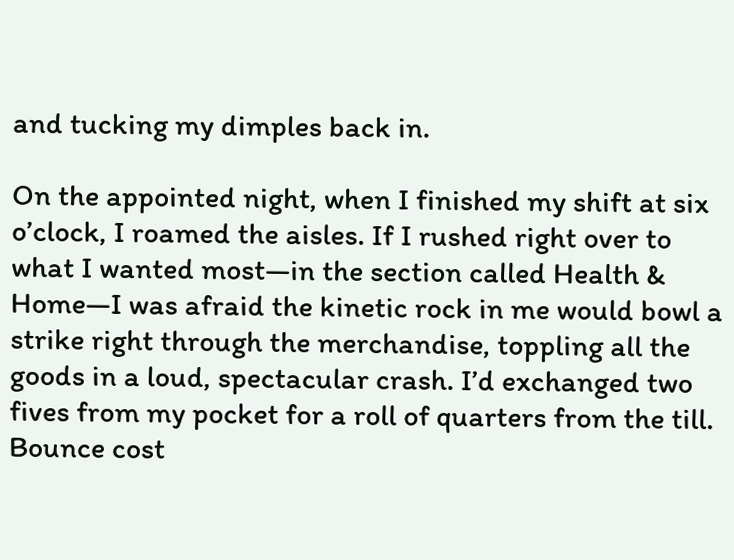and tucking my dimples back in.

On the appointed night, when I finished my shift at six o’clock, I roamed the aisles. If I rushed right over to what I wanted most—in the section called Health & Home—I was afraid the kinetic rock in me would bowl a strike right through the merchandise, toppling all the goods in a loud, spectacular crash. I’d exchanged two fives from my pocket for a roll of quarters from the till. Bounce cost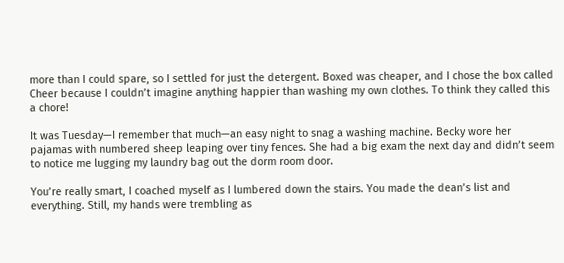more than I could spare, so I settled for just the detergent. Boxed was cheaper, and I chose the box called Cheer because I couldn’t imagine anything happier than washing my own clothes. To think they called this a chore!

It was Tuesday—I remember that much—an easy night to snag a washing machine. Becky wore her pajamas with numbered sheep leaping over tiny fences. She had a big exam the next day and didn’t seem to notice me lugging my laundry bag out the dorm room door.

You’re really smart, I coached myself as I lumbered down the stairs. You made the dean’s list and everything. Still, my hands were trembling as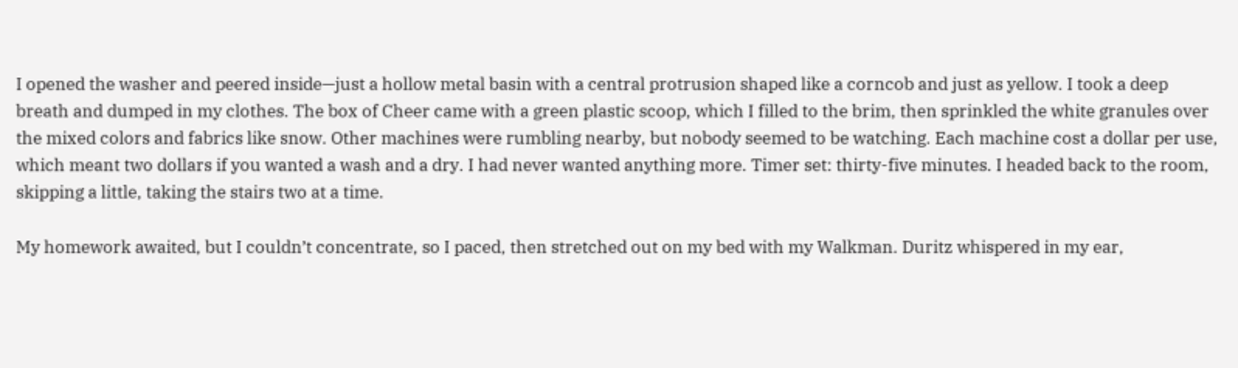I opened the washer and peered inside—just a hollow metal basin with a central protrusion shaped like a corncob and just as yellow. I took a deep breath and dumped in my clothes. The box of Cheer came with a green plastic scoop, which I filled to the brim, then sprinkled the white granules over the mixed colors and fabrics like snow. Other machines were rumbling nearby, but nobody seemed to be watching. Each machine cost a dollar per use, which meant two dollars if you wanted a wash and a dry. I had never wanted anything more. Timer set: thirty-five minutes. I headed back to the room, skipping a little, taking the stairs two at a time.

My homework awaited, but I couldn’t concentrate, so I paced, then stretched out on my bed with my Walkman. Duritz whispered in my ear,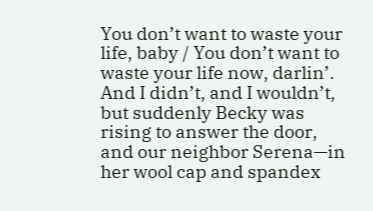You don’t want to waste your life, baby / You don’t want to waste your life now, darlin’. And I didn’t, and I wouldn’t, but suddenly Becky was rising to answer the door, and our neighbor Serena—in her wool cap and spandex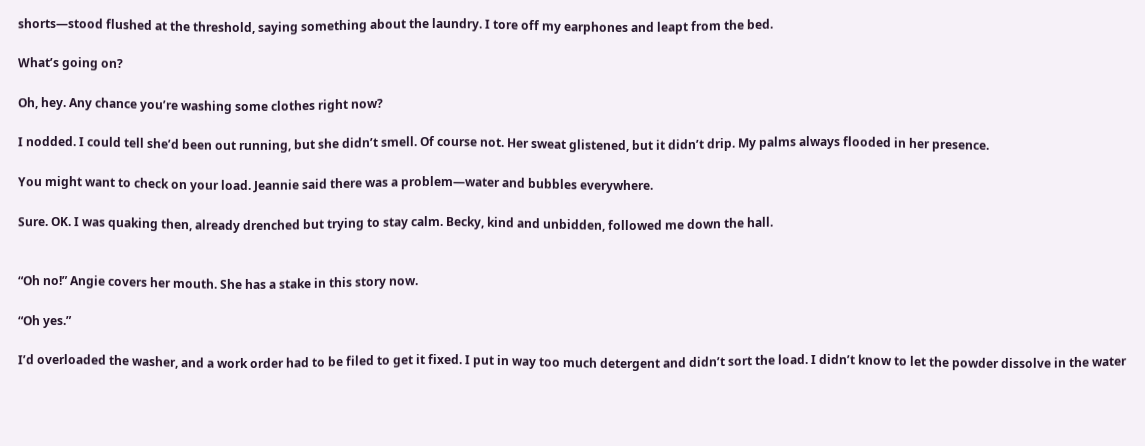shorts—stood flushed at the threshold, saying something about the laundry. I tore off my earphones and leapt from the bed.

What’s going on?

Oh, hey. Any chance you’re washing some clothes right now?

I nodded. I could tell she’d been out running, but she didn’t smell. Of course not. Her sweat glistened, but it didn’t drip. My palms always flooded in her presence.

You might want to check on your load. Jeannie said there was a problem—water and bubbles everywhere.

Sure. OK. I was quaking then, already drenched but trying to stay calm. Becky, kind and unbidden, followed me down the hall.


“Oh no!” Angie covers her mouth. She has a stake in this story now.

“Oh yes.”

I’d overloaded the washer, and a work order had to be filed to get it fixed. I put in way too much detergent and didn’t sort the load. I didn’t know to let the powder dissolve in the water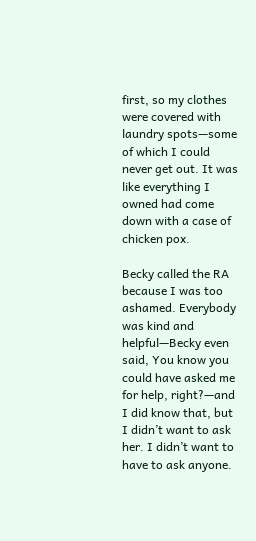first, so my clothes were covered with laundry spots—some of which I could never get out. It was like everything I owned had come down with a case of chicken pox.

Becky called the RA because I was too ashamed. Everybody was kind and helpful—Becky even said, You know you could have asked me for help, right?—and I did know that, but I didn’t want to ask her. I didn’t want to have to ask anyone.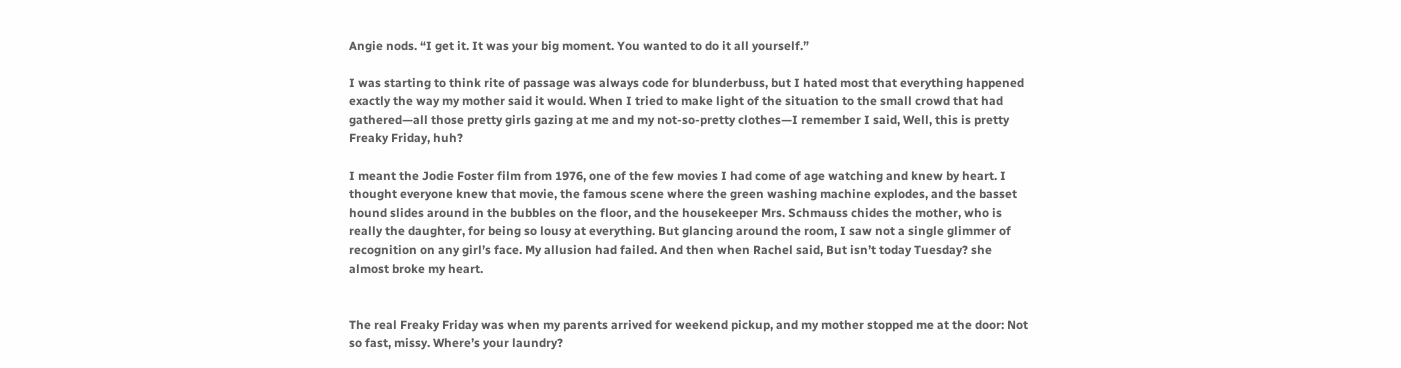Angie nods. “I get it. It was your big moment. You wanted to do it all yourself.”

I was starting to think rite of passage was always code for blunderbuss, but I hated most that everything happened exactly the way my mother said it would. When I tried to make light of the situation to the small crowd that had gathered—all those pretty girls gazing at me and my not-so-pretty clothes—I remember I said, Well, this is pretty Freaky Friday, huh?

I meant the Jodie Foster film from 1976, one of the few movies I had come of age watching and knew by heart. I thought everyone knew that movie, the famous scene where the green washing machine explodes, and the basset hound slides around in the bubbles on the floor, and the housekeeper Mrs. Schmauss chides the mother, who is really the daughter, for being so lousy at everything. But glancing around the room, I saw not a single glimmer of recognition on any girl’s face. My allusion had failed. And then when Rachel said, But isn’t today Tuesday? she almost broke my heart.


The real Freaky Friday was when my parents arrived for weekend pickup, and my mother stopped me at the door: Not so fast, missy. Where’s your laundry?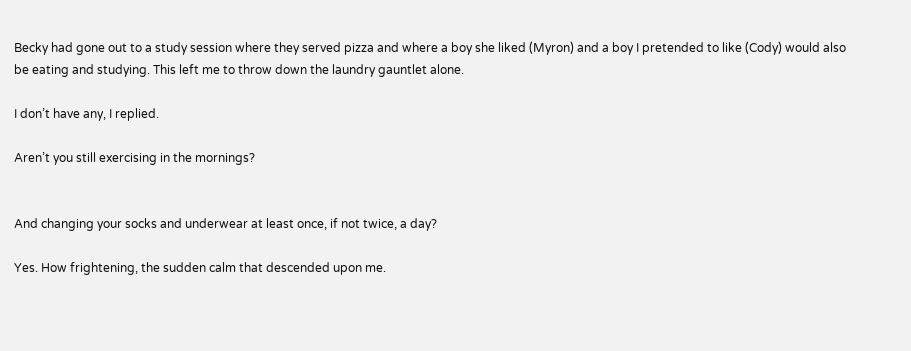Becky had gone out to a study session where they served pizza and where a boy she liked (Myron) and a boy I pretended to like (Cody) would also be eating and studying. This left me to throw down the laundry gauntlet alone.

I don’t have any, I replied.

Aren’t you still exercising in the mornings?


And changing your socks and underwear at least once, if not twice, a day?

Yes. How frightening, the sudden calm that descended upon me.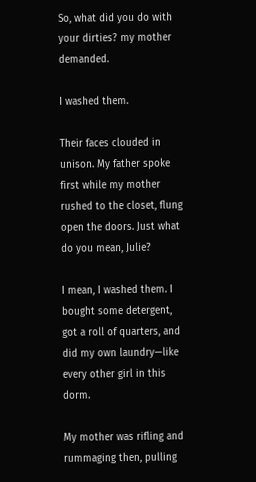So, what did you do with your dirties? my mother demanded.

I washed them.

Their faces clouded in unison. My father spoke first while my mother rushed to the closet, flung open the doors. Just what do you mean, Julie?

I mean, I washed them. I bought some detergent, got a roll of quarters, and did my own laundry—like every other girl in this dorm.

My mother was rifling and rummaging then, pulling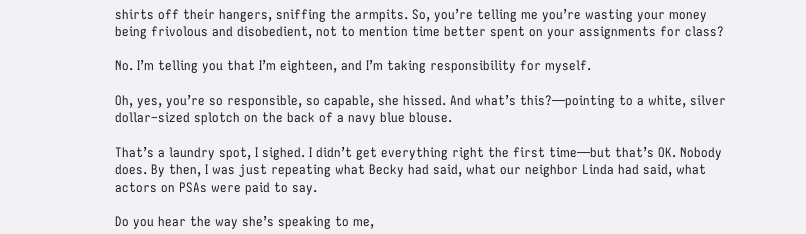shirts off their hangers, sniffing the armpits. So, you’re telling me you’re wasting your money being frivolous and disobedient, not to mention time better spent on your assignments for class?

No. I’m telling you that I’m eighteen, and I’m taking responsibility for myself.

Oh, yes, you’re so responsible, so capable, she hissed. And what’s this?—pointing to a white, silver dollar–sized splotch on the back of a navy blue blouse.

That’s a laundry spot, I sighed. I didn’t get everything right the first time—but that’s OK. Nobody does. By then, I was just repeating what Becky had said, what our neighbor Linda had said, what actors on PSAs were paid to say.

Do you hear the way she’s speaking to me,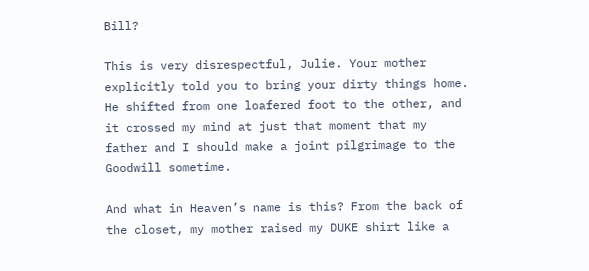Bill?

This is very disrespectful, Julie. Your mother explicitly told you to bring your dirty things home. He shifted from one loafered foot to the other, and it crossed my mind at just that moment that my father and I should make a joint pilgrimage to the Goodwill sometime.

And what in Heaven’s name is this? From the back of the closet, my mother raised my DUKE shirt like a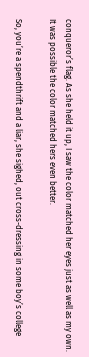conqueror’s flag. As she held it up, I saw the color matched her eyes just as well as my own. It was possible the color matched hers even better.

So, you’re a spendthrift and a liar, she sighed, out cross-dressing in some boy’s college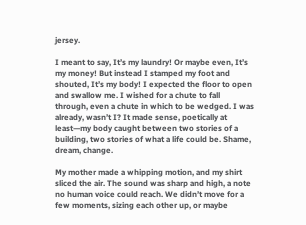jersey.

I meant to say, It’s my laundry! Or maybe even, It’s my money! But instead I stamped my foot and shouted, It’s my body! I expected the floor to open and swallow me. I wished for a chute to fall through, even a chute in which to be wedged. I was already, wasn’t I? It made sense, poetically at least—my body caught between two stories of a building, two stories of what a life could be. Shame, dream, change.

My mother made a whipping motion, and my shirt sliced the air. The sound was sharp and high, a note no human voice could reach. We didn’t move for a few moments, sizing each other up, or maybe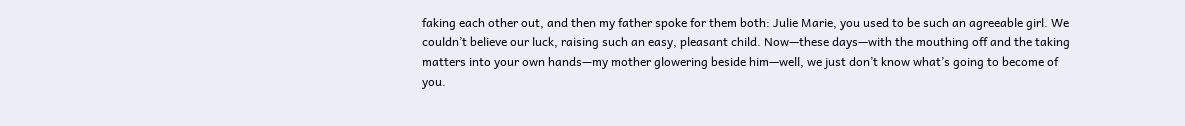faking each other out, and then my father spoke for them both: Julie Marie, you used to be such an agreeable girl. We couldn’t believe our luck, raising such an easy, pleasant child. Now—these days—with the mouthing off and the taking matters into your own hands—my mother glowering beside him—well, we just don’t know what’s going to become of you.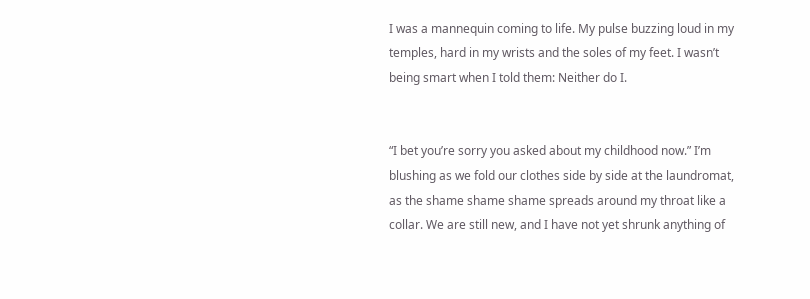I was a mannequin coming to life. My pulse buzzing loud in my temples, hard in my wrists and the soles of my feet. I wasn’t being smart when I told them: Neither do I.


“I bet you’re sorry you asked about my childhood now.” I’m blushing as we fold our clothes side by side at the laundromat, as the shame shame shame spreads around my throat like a collar. We are still new, and I have not yet shrunk anything of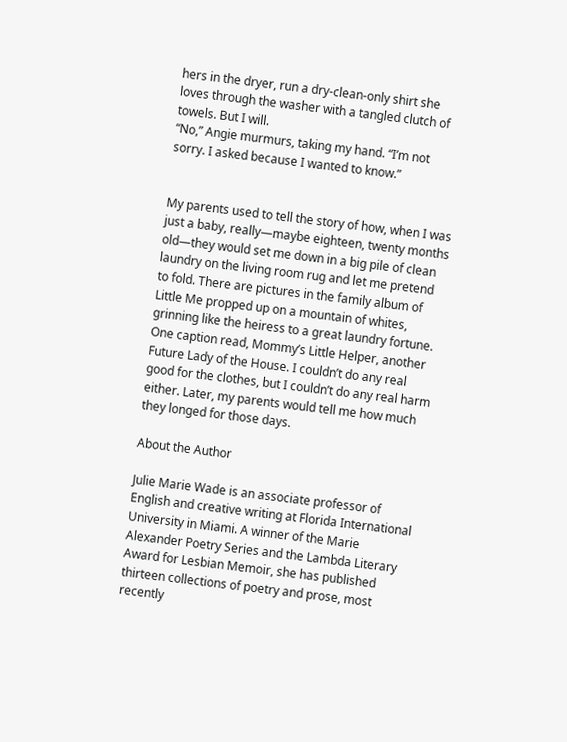hers in the dryer, run a dry-clean-only shirt she loves through the washer with a tangled clutch of towels. But I will.
“No,” Angie murmurs, taking my hand. “I’m not sorry. I asked because I wanted to know.”


My parents used to tell the story of how, when I was just a baby, really—maybe eighteen, twenty months old—they would set me down in a big pile of clean laundry on the living room rug and let me pretend to fold. There are pictures in the family album of Little Me propped up on a mountain of whites, grinning like the heiress to a great laundry fortune. One caption read, Mommy’s Little Helper, another Future Lady of the House. I couldn’t do any real good for the clothes, but I couldn’t do any real harm either. Later, my parents would tell me how much they longed for those days.

About the Author

Julie Marie Wade is an associate professor of English and creative writing at Florida International University in Miami. A winner of the Marie Alexander Poetry Series and the Lambda Literary Award for Lesbian Memoir, she has published thirteen collections of poetry and prose, most recently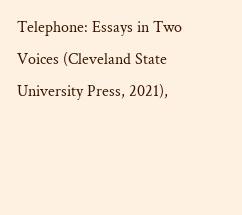Telephone: Essays in Two Voices (Cleveland State University Press, 2021),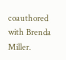coauthored with Brenda Miller.